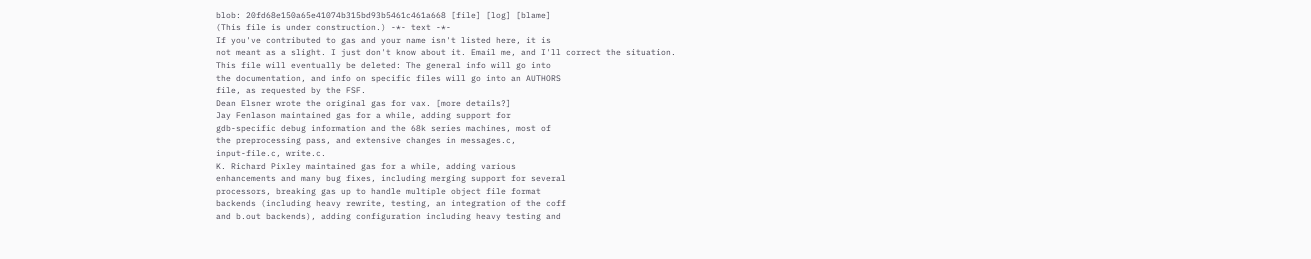blob: 20fd68e150a65e41074b315bd93b5461c461a668 [file] [log] [blame]
(This file is under construction.) -*- text -*-
If you've contributed to gas and your name isn't listed here, it is
not meant as a slight. I just don't know about it. Email me, and I'll correct the situation.
This file will eventually be deleted: The general info will go into
the documentation, and info on specific files will go into an AUTHORS
file, as requested by the FSF.
Dean Elsner wrote the original gas for vax. [more details?]
Jay Fenlason maintained gas for a while, adding support for
gdb-specific debug information and the 68k series machines, most of
the preprocessing pass, and extensive changes in messages.c,
input-file.c, write.c.
K. Richard Pixley maintained gas for a while, adding various
enhancements and many bug fixes, including merging support for several
processors, breaking gas up to handle multiple object file format
backends (including heavy rewrite, testing, an integration of the coff
and b.out backends), adding configuration including heavy testing and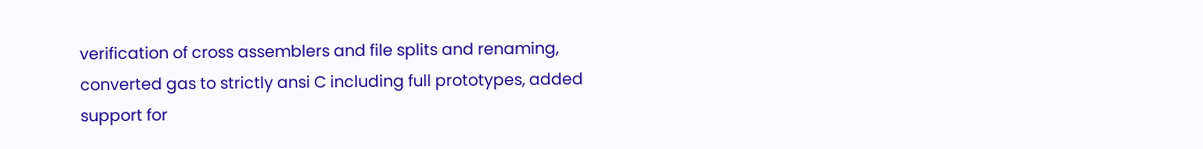verification of cross assemblers and file splits and renaming,
converted gas to strictly ansi C including full prototypes, added
support for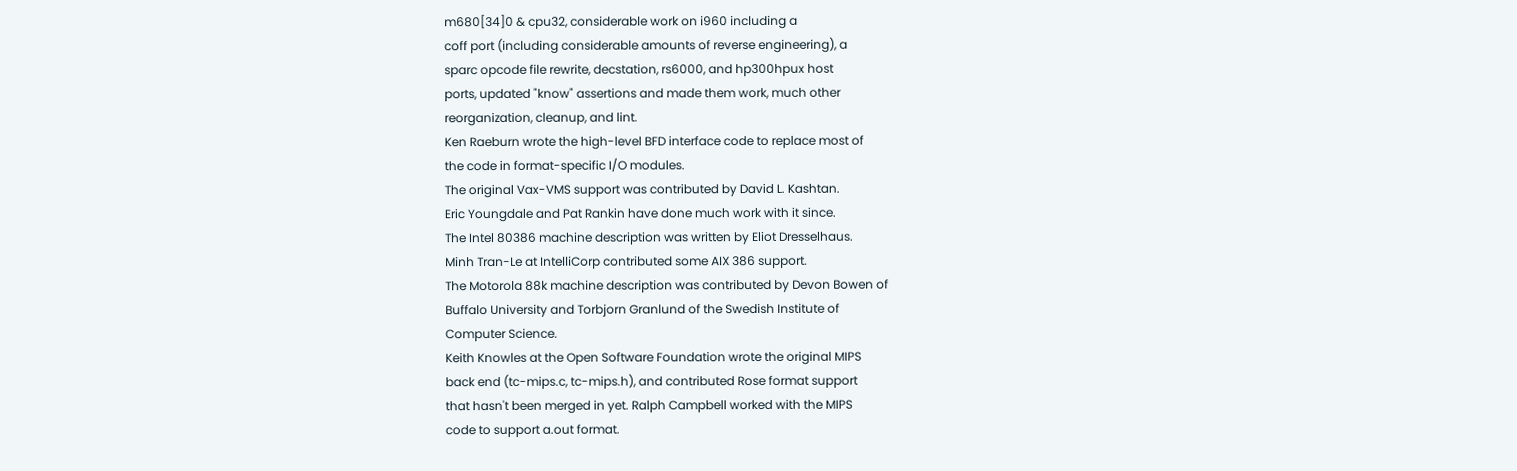m680[34]0 & cpu32, considerable work on i960 including a
coff port (including considerable amounts of reverse engineering), a
sparc opcode file rewrite, decstation, rs6000, and hp300hpux host
ports, updated "know" assertions and made them work, much other
reorganization, cleanup, and lint.
Ken Raeburn wrote the high-level BFD interface code to replace most of
the code in format-specific I/O modules.
The original Vax-VMS support was contributed by David L. Kashtan.
Eric Youngdale and Pat Rankin have done much work with it since.
The Intel 80386 machine description was written by Eliot Dresselhaus.
Minh Tran-Le at IntelliCorp contributed some AIX 386 support.
The Motorola 88k machine description was contributed by Devon Bowen of
Buffalo University and Torbjorn Granlund of the Swedish Institute of
Computer Science.
Keith Knowles at the Open Software Foundation wrote the original MIPS
back end (tc-mips.c, tc-mips.h), and contributed Rose format support
that hasn't been merged in yet. Ralph Campbell worked with the MIPS
code to support a.out format.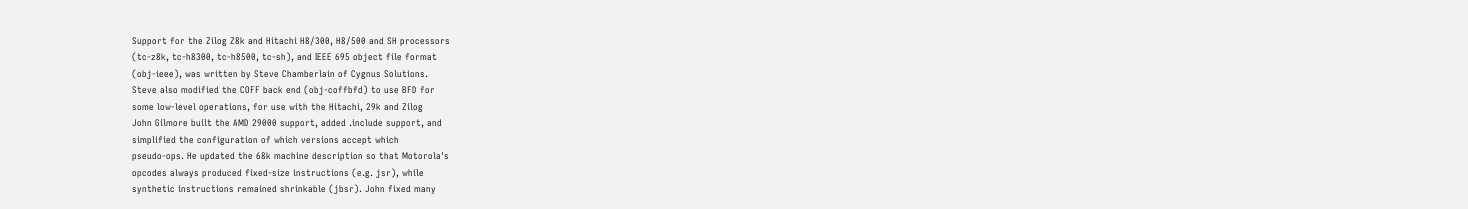Support for the Zilog Z8k and Hitachi H8/300, H8/500 and SH processors
(tc-z8k, tc-h8300, tc-h8500, tc-sh), and IEEE 695 object file format
(obj-ieee), was written by Steve Chamberlain of Cygnus Solutions.
Steve also modified the COFF back end (obj-coffbfd) to use BFD for
some low-level operations, for use with the Hitachi, 29k and Zilog
John Gilmore built the AMD 29000 support, added .include support, and
simplified the configuration of which versions accept which
pseudo-ops. He updated the 68k machine description so that Motorola's
opcodes always produced fixed-size instructions (e.g. jsr), while
synthetic instructions remained shrinkable (jbsr). John fixed many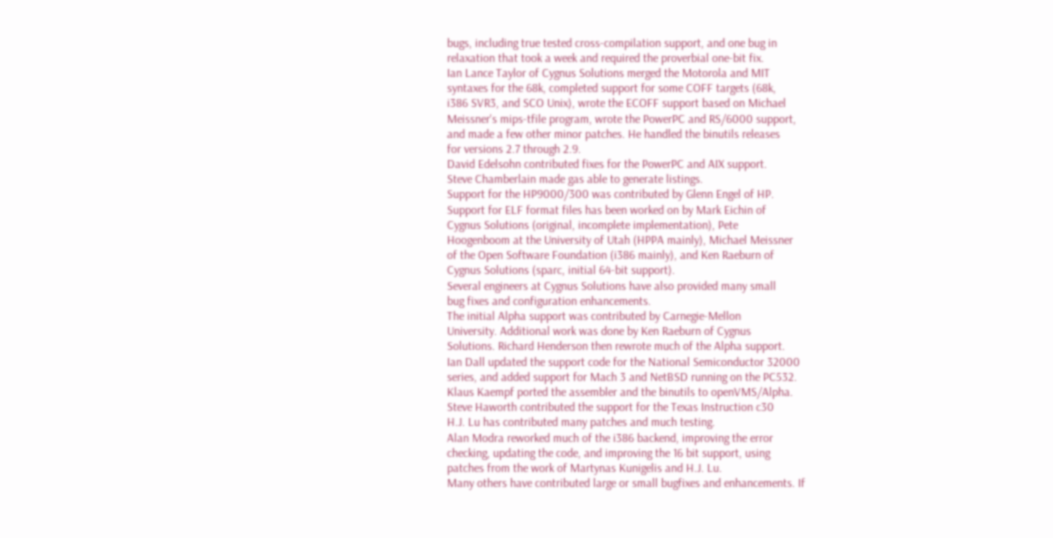bugs, including true tested cross-compilation support, and one bug in
relaxation that took a week and required the proverbial one-bit fix.
Ian Lance Taylor of Cygnus Solutions merged the Motorola and MIT
syntaxes for the 68k, completed support for some COFF targets (68k,
i386 SVR3, and SCO Unix), wrote the ECOFF support based on Michael
Meissner's mips-tfile program, wrote the PowerPC and RS/6000 support,
and made a few other minor patches. He handled the binutils releases
for versions 2.7 through 2.9.
David Edelsohn contributed fixes for the PowerPC and AIX support.
Steve Chamberlain made gas able to generate listings.
Support for the HP9000/300 was contributed by Glenn Engel of HP.
Support for ELF format files has been worked on by Mark Eichin of
Cygnus Solutions (original, incomplete implementation), Pete
Hoogenboom at the University of Utah (HPPA mainly), Michael Meissner
of the Open Software Foundation (i386 mainly), and Ken Raeburn of
Cygnus Solutions (sparc, initial 64-bit support).
Several engineers at Cygnus Solutions have also provided many small
bug fixes and configuration enhancements.
The initial Alpha support was contributed by Carnegie-Mellon
University. Additional work was done by Ken Raeburn of Cygnus
Solutions. Richard Henderson then rewrote much of the Alpha support.
Ian Dall updated the support code for the National Semiconductor 32000
series, and added support for Mach 3 and NetBSD running on the PC532.
Klaus Kaempf ported the assembler and the binutils to openVMS/Alpha.
Steve Haworth contributed the support for the Texas Instruction c30
H.J. Lu has contributed many patches and much testing.
Alan Modra reworked much of the i386 backend, improving the error
checking, updating the code, and improving the 16 bit support, using
patches from the work of Martynas Kunigelis and H.J. Lu.
Many others have contributed large or small bugfixes and enhancements. If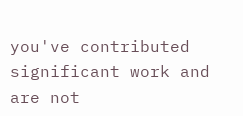you've contributed significant work and are not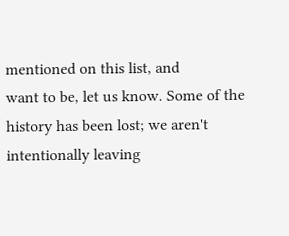mentioned on this list, and
want to be, let us know. Some of the history has been lost; we aren't
intentionally leaving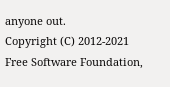anyone out.
Copyright (C) 2012-2021 Free Software Foundation,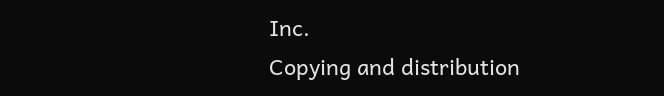Inc.
Copying and distribution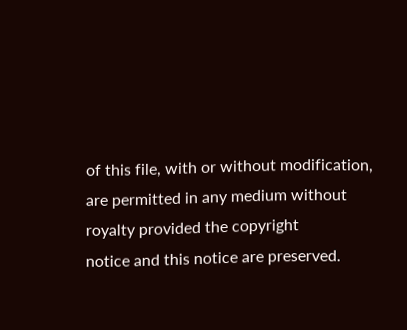of this file, with or without modification,
are permitted in any medium without royalty provided the copyright
notice and this notice are preserved.